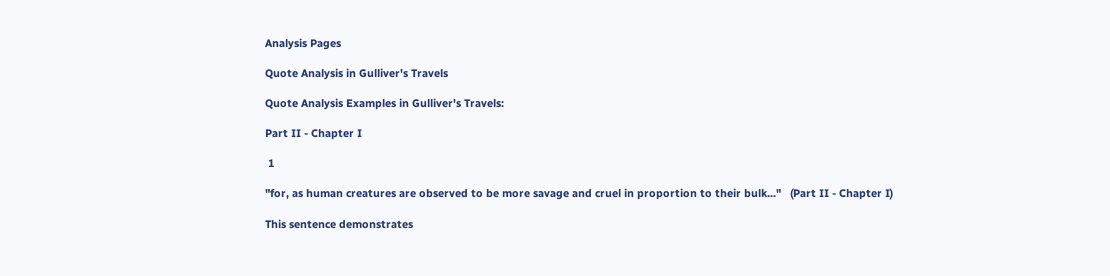Analysis Pages

Quote Analysis in Gulliver's Travels

Quote Analysis Examples in Gulliver's Travels:

Part II - Chapter I

 1

"for, as human creatures are observed to be more savage and cruel in proportion to their bulk..."   (Part II - Chapter I)

This sentence demonstrates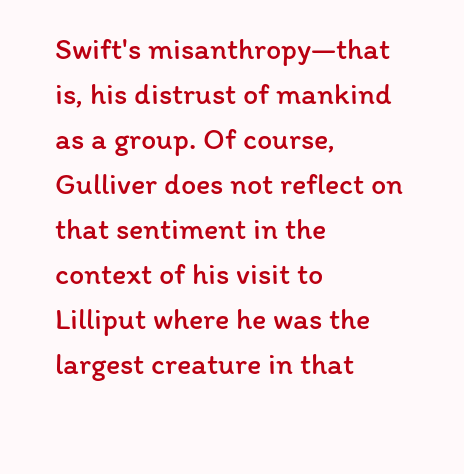Swift's misanthropy—that is, his distrust of mankind as a group. Of course, Gulliver does not reflect on that sentiment in the context of his visit to Lilliput where he was the largest creature in that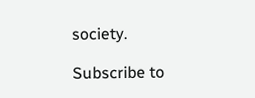society.

Subscribe to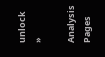unlock »

Analysis Pages